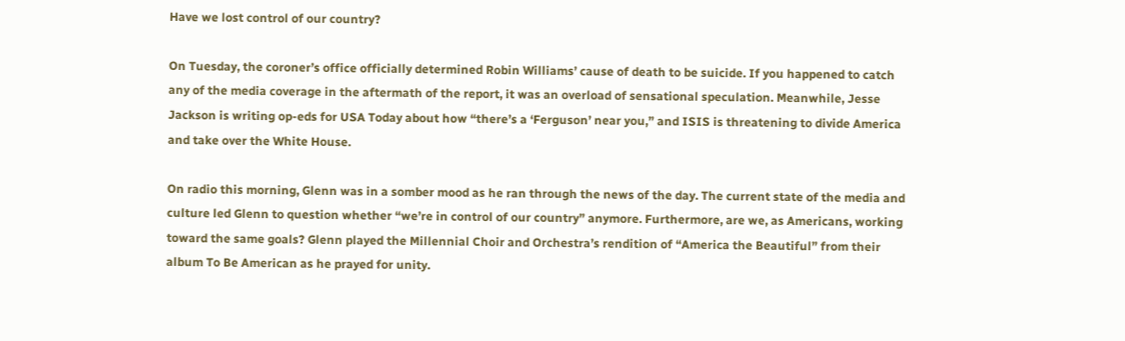Have we lost control of our country?

On Tuesday, the coroner’s office officially determined Robin Williams’ cause of death to be suicide. If you happened to catch any of the media coverage in the aftermath of the report, it was an overload of sensational speculation. Meanwhile, Jesse Jackson is writing op-eds for USA Today about how “there’s a ‘Ferguson’ near you,” and ISIS is threatening to divide America and take over the White House.

On radio this morning, Glenn was in a somber mood as he ran through the news of the day. The current state of the media and culture led Glenn to question whether “we’re in control of our country” anymore. Furthermore, are we, as Americans, working toward the same goals? Glenn played the Millennial Choir and Orchestra’s rendition of “America the Beautiful” from their album To Be American as he prayed for unity.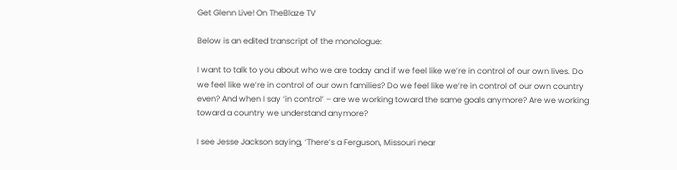Get Glenn Live! On TheBlaze TV

Below is an edited transcript of the monologue:

I want to talk to you about who we are today and if we feel like we’re in control of our own lives. Do we feel like we’re in control of our own families? Do we feel like we’re in control of our own country even? And when I say ‘in control’ – are we working toward the same goals anymore? Are we working toward a country we understand anymore?

I see Jesse Jackson saying, ‘There’s a Ferguson, Missouri near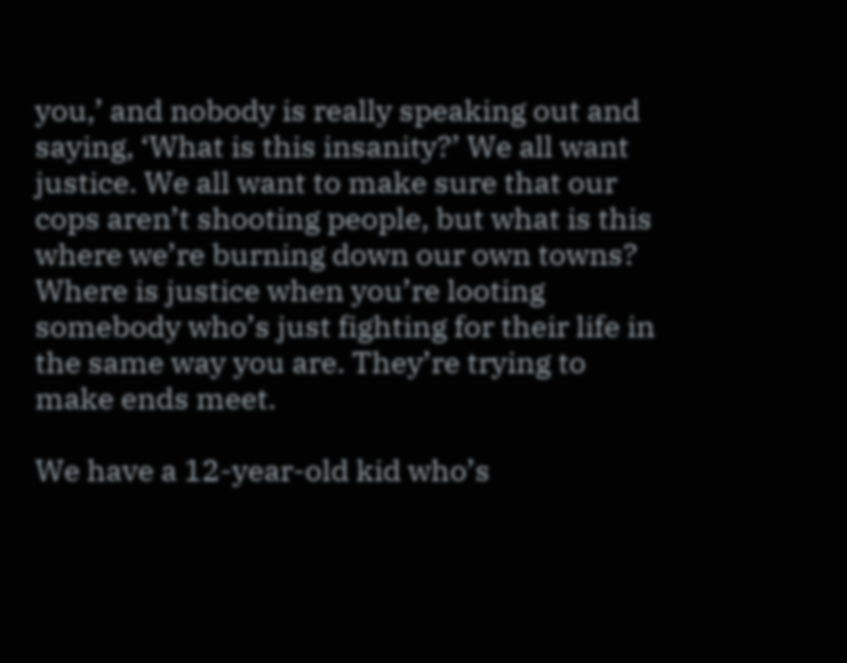you,’ and nobody is really speaking out and saying, ‘What is this insanity?’ We all want justice. We all want to make sure that our cops aren’t shooting people, but what is this where we’re burning down our own towns? Where is justice when you’re looting somebody who’s just fighting for their life in the same way you are. They’re trying to make ends meet.

We have a 12-year-old kid who’s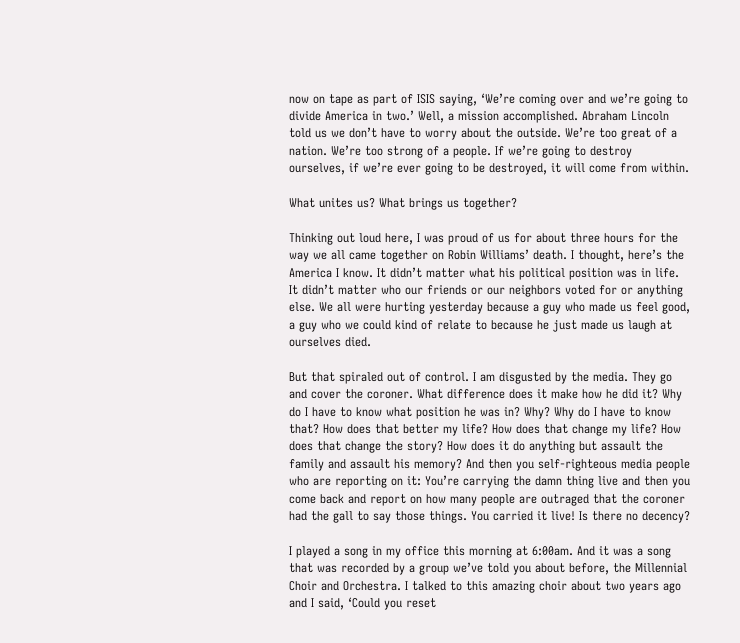now on tape as part of ISIS saying, ‘We’re coming over and we’re going to divide America in two.’ Well, a mission accomplished. Abraham Lincoln told us we don’t have to worry about the outside. We’re too great of a nation. We’re too strong of a people. If we’re going to destroy ourselves, if we’re ever going to be destroyed, it will come from within.

What unites us? What brings us together?

Thinking out loud here, I was proud of us for about three hours for the way we all came together on Robin Williams’ death. I thought, here’s the America I know. It didn’t matter what his political position was in life. It didn’t matter who our friends or our neighbors voted for or anything else. We all were hurting yesterday because a guy who made us feel good, a guy who we could kind of relate to because he just made us laugh at ourselves died.

But that spiraled out of control. I am disgusted by the media. They go and cover the coroner. What difference does it make how he did it? Why do I have to know what position he was in? Why? Why do I have to know that? How does that better my life? How does that change my life? How does that change the story? How does it do anything but assault the family and assault his memory? And then you self-righteous media people who are reporting on it: You’re carrying the damn thing live and then you come back and report on how many people are outraged that the coroner had the gall to say those things. You carried it live! Is there no decency?

I played a song in my office this morning at 6:00am. And it was a song that was recorded by a group we’ve told you about before, the Millennial Choir and Orchestra. I talked to this amazing choir about two years ago and I said, ‘Could you reset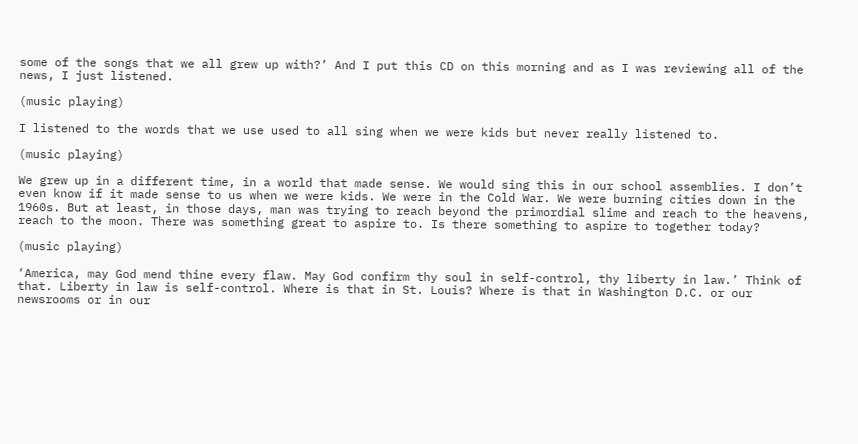some of the songs that we all grew up with?’ And I put this CD on this morning and as I was reviewing all of the news, I just listened.

(music playing)

I listened to the words that we use used to all sing when we were kids but never really listened to.

(music playing)

We grew up in a different time, in a world that made sense. We would sing this in our school assemblies. I don’t even know if it made sense to us when we were kids. We were in the Cold War. We were burning cities down in the 1960s. But at least, in those days, man was trying to reach beyond the primordial slime and reach to the heavens, reach to the moon. There was something great to aspire to. Is there something to aspire to together today?

(music playing)

‘America, may God mend thine every flaw. May God confirm thy soul in self-control, thy liberty in law.’ Think of that. Liberty in law is self-control. Where is that in St. Louis? Where is that in Washington D.C. or our newsrooms or in our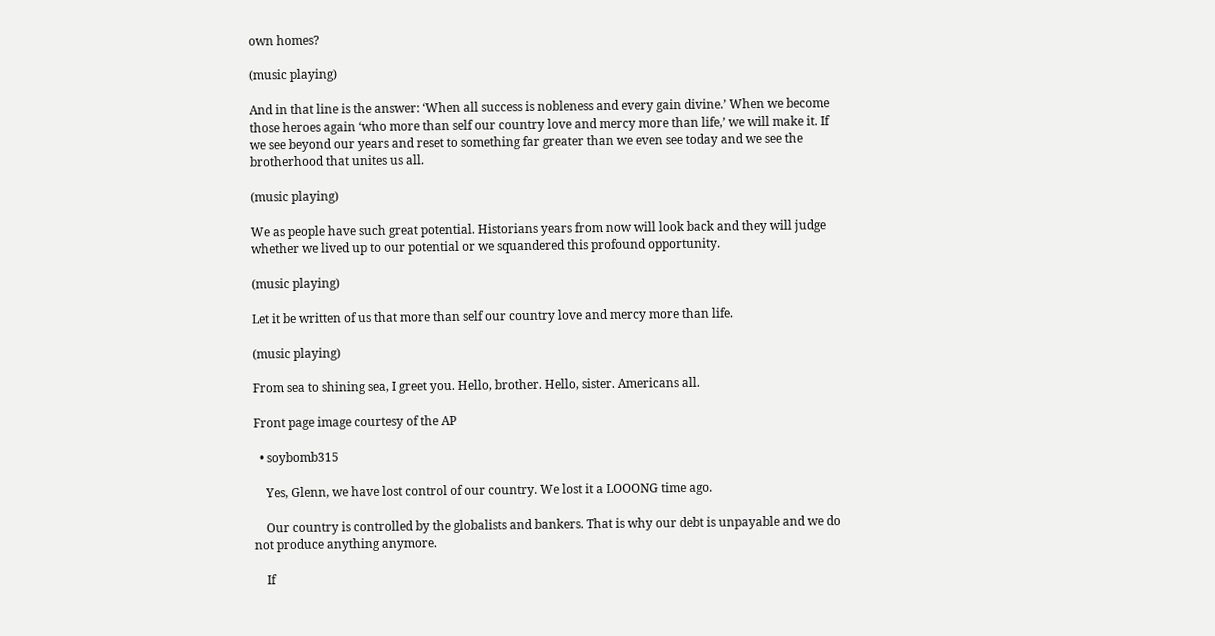own homes?

(music playing)

And in that line is the answer: ‘When all success is nobleness and every gain divine.’ When we become those heroes again ‘who more than self our country love and mercy more than life,’ we will make it. If we see beyond our years and reset to something far greater than we even see today and we see the brotherhood that unites us all.

(music playing)

We as people have such great potential. Historians years from now will look back and they will judge whether we lived up to our potential or we squandered this profound opportunity.

(music playing)

Let it be written of us that more than self our country love and mercy more than life.

(music playing)

From sea to shining sea, I greet you. Hello, brother. Hello, sister. Americans all.

Front page image courtesy of the AP

  • soybomb315

    Yes, Glenn, we have lost control of our country. We lost it a LOOONG time ago.

    Our country is controlled by the globalists and bankers. That is why our debt is unpayable and we do not produce anything anymore.

    If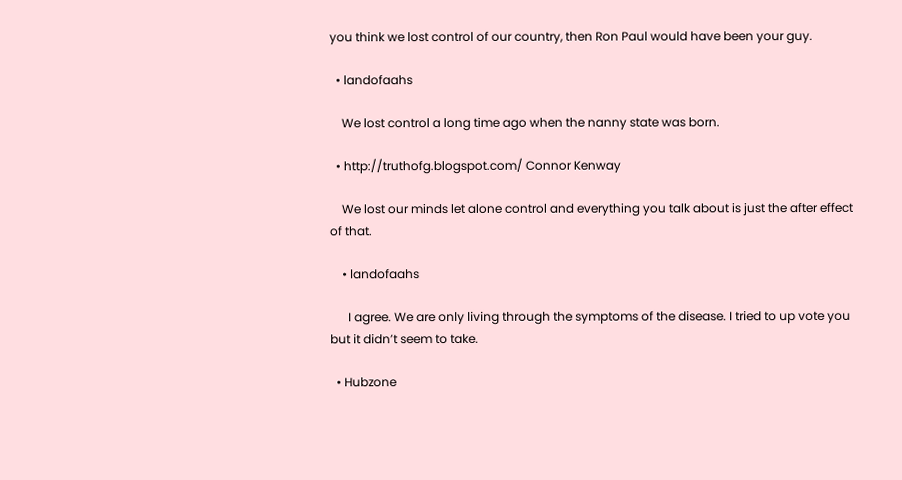you think we lost control of our country, then Ron Paul would have been your guy.

  • landofaahs

    We lost control a long time ago when the nanny state was born.

  • http://truthofg.blogspot.com/ Connor Kenway

    We lost our minds let alone control and everything you talk about is just the after effect of that.

    • landofaahs

      I agree. We are only living through the symptoms of the disease. I tried to up vote you but it didn’t seem to take.

  • Hubzone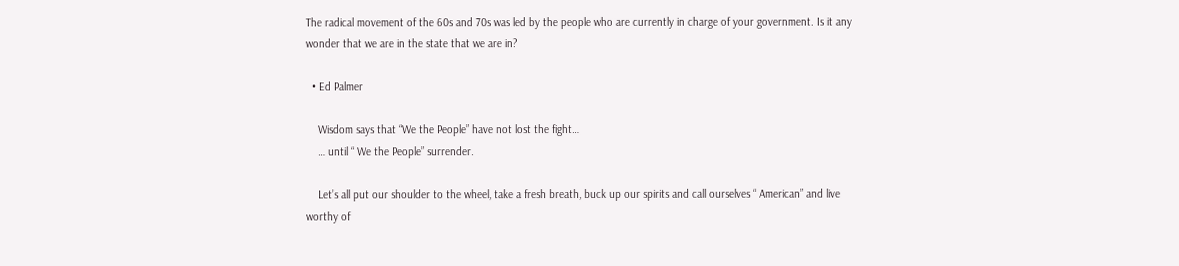The radical movement of the 60s and 70s was led by the people who are currently in charge of your government. Is it any wonder that we are in the state that we are in?

  • Ed Palmer

    Wisdom says that “We the People” have not lost the fight…
    … until “ We the People” surrender.

    Let’s all put our shoulder to the wheel, take a fresh breath, buck up our spirits and call ourselves “ American” and live worthy of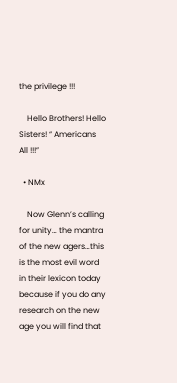the privilege !!!

    Hello Brothers! Hello Sisters! “ Americans All !!!”

  • NMx

    Now Glenn’s calling for unity… the mantra of the new agers…this is the most evil word in their lexicon today because if you do any research on the new age you will find that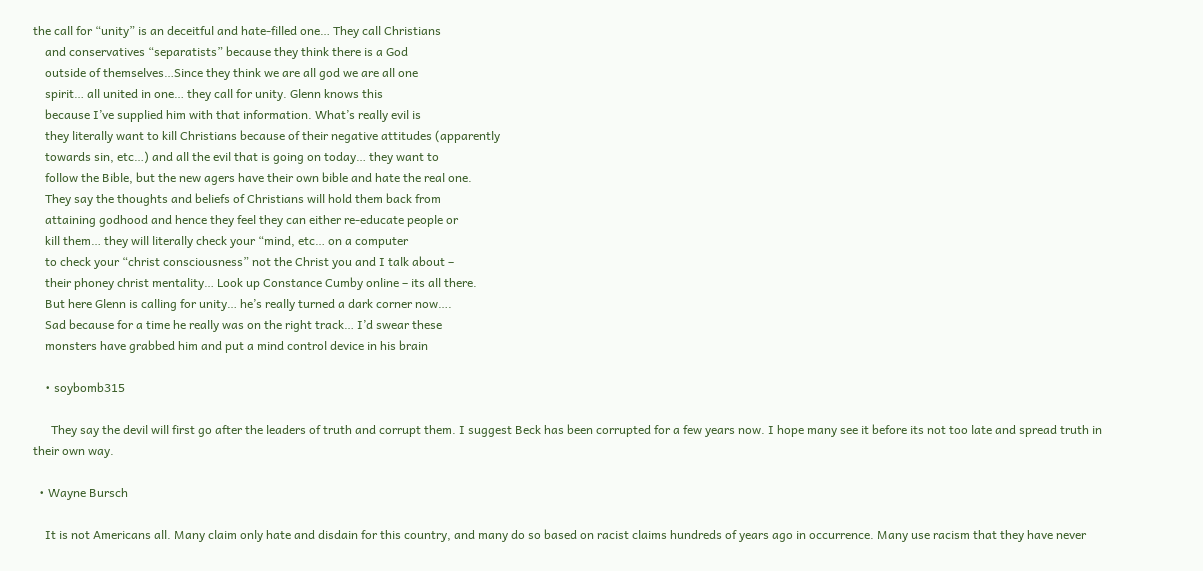the call for “unity” is an deceitful and hate-filled one… They call Christians
    and conservatives “separatists” because they think there is a God
    outside of themselves…Since they think we are all god we are all one
    spirit… all united in one… they call for unity. Glenn knows this
    because I’ve supplied him with that information. What’s really evil is
    they literally want to kill Christians because of their negative attitudes (apparently
    towards sin, etc…) and all the evil that is going on today… they want to
    follow the Bible, but the new agers have their own bible and hate the real one.
    They say the thoughts and beliefs of Christians will hold them back from
    attaining godhood and hence they feel they can either re-educate people or
    kill them… they will literally check your “mind, etc… on a computer
    to check your “christ consciousness” not the Christ you and I talk about –
    their phoney christ mentality… Look up Constance Cumby online – its all there.
    But here Glenn is calling for unity… he’s really turned a dark corner now….
    Sad because for a time he really was on the right track… I’d swear these
    monsters have grabbed him and put a mind control device in his brain

    • soybomb315

      They say the devil will first go after the leaders of truth and corrupt them. I suggest Beck has been corrupted for a few years now. I hope many see it before its not too late and spread truth in their own way.

  • Wayne Bursch

    It is not Americans all. Many claim only hate and disdain for this country, and many do so based on racist claims hundreds of years ago in occurrence. Many use racism that they have never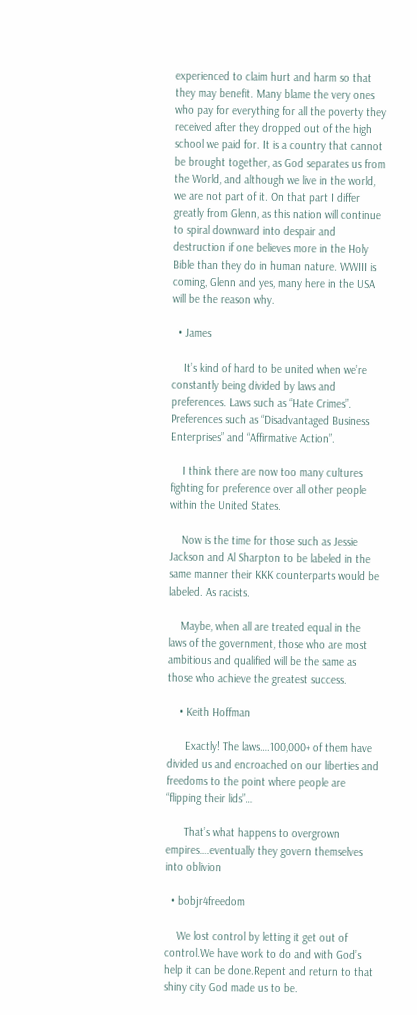experienced to claim hurt and harm so that they may benefit. Many blame the very ones who pay for everything for all the poverty they received after they dropped out of the high school we paid for. It is a country that cannot be brought together, as God separates us from the World, and although we live in the world, we are not part of it. On that part I differ greatly from Glenn, as this nation will continue to spiral downward into despair and destruction if one believes more in the Holy Bible than they do in human nature. WWIII is coming, Glenn and yes, many here in the USA will be the reason why.

  • James

    It’s kind of hard to be united when we’re constantly being divided by laws and preferences. Laws such as “Hate Crimes”. Preferences such as “Disadvantaged Business Enterprises” and “Affirmative Action”.

    I think there are now too many cultures fighting for preference over all other people within the United States.

    Now is the time for those such as Jessie Jackson and Al Sharpton to be labeled in the same manner their KKK counterparts would be labeled. As racists.

    Maybe, when all are treated equal in the laws of the government, those who are most ambitious and qualified will be the same as those who achieve the greatest success.

    • Keith Hoffman

      Exactly! The laws….100,000+ of them have divided us and encroached on our liberties and freedoms to the point where people are “flipping their lids”…

      That’s what happens to overgrown empires….eventually they govern themselves into oblivion

  • bobjr4freedom

    We lost control by letting it get out of control.We have work to do and with God’s help it can be done.Repent and return to that shiny city God made us to be.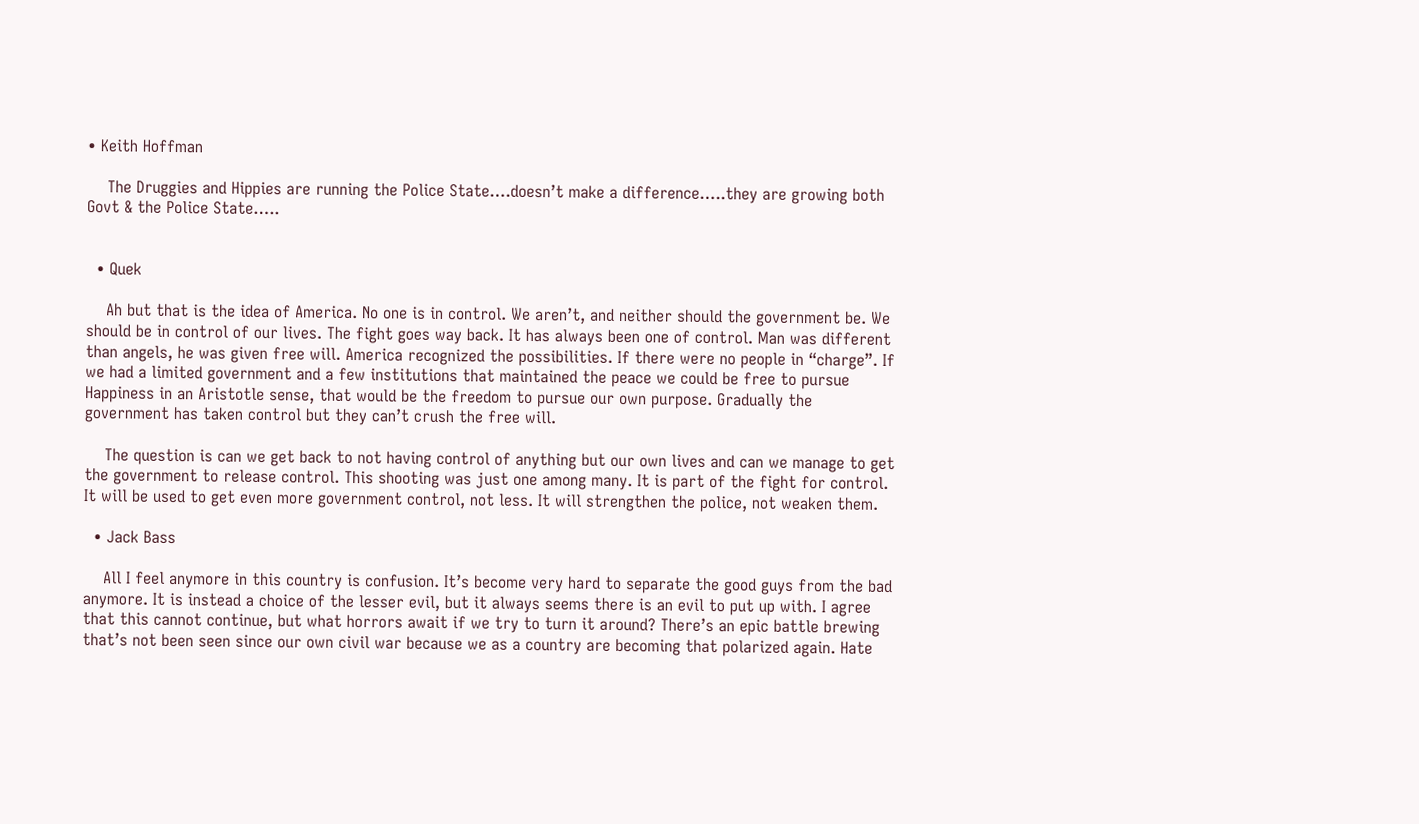• Keith Hoffman

    The Druggies and Hippies are running the Police State….doesn’t make a difference…..they are growing both Govt & the Police State…..


  • Quek

    Ah but that is the idea of America. No one is in control. We aren’t, and neither should the government be. We should be in control of our lives. The fight goes way back. It has always been one of control. Man was different than angels, he was given free will. America recognized the possibilities. If there were no people in “charge”. If we had a limited government and a few institutions that maintained the peace we could be free to pursue Happiness in an Aristotle sense, that would be the freedom to pursue our own purpose. Gradually the government has taken control but they can’t crush the free will.

    The question is can we get back to not having control of anything but our own lives and can we manage to get the government to release control. This shooting was just one among many. It is part of the fight for control. It will be used to get even more government control, not less. It will strengthen the police, not weaken them.

  • Jack Bass

    All I feel anymore in this country is confusion. It’s become very hard to separate the good guys from the bad anymore. It is instead a choice of the lesser evil, but it always seems there is an evil to put up with. I agree that this cannot continue, but what horrors await if we try to turn it around? There’s an epic battle brewing that’s not been seen since our own civil war because we as a country are becoming that polarized again. Hate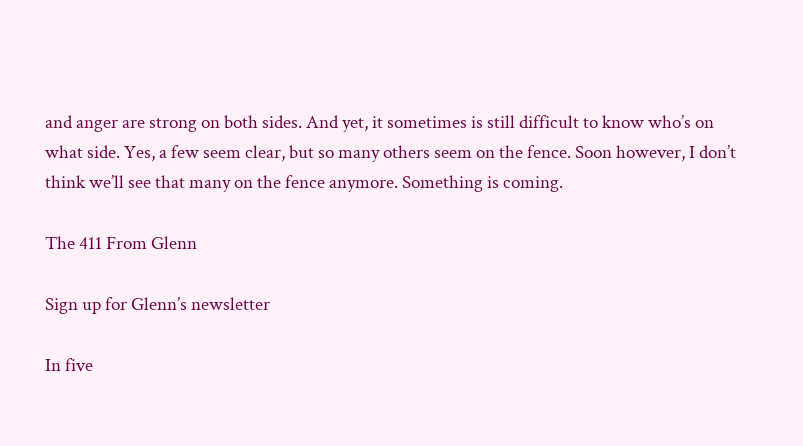and anger are strong on both sides. And yet, it sometimes is still difficult to know who’s on what side. Yes, a few seem clear, but so many others seem on the fence. Soon however, I don’t think we’ll see that many on the fence anymore. Something is coming.

The 411 From Glenn

Sign up for Glenn’s newsletter

In five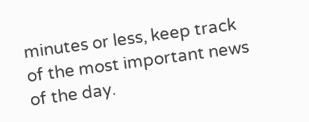minutes or less, keep track of the most important news of the day.